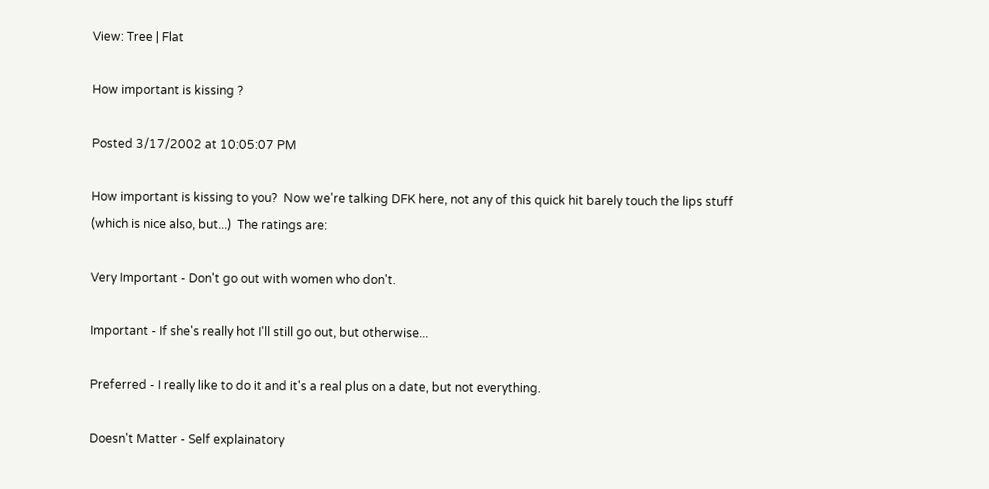View: Tree | Flat

How important is kissing ?

Posted 3/17/2002 at 10:05:07 PM

How important is kissing to you?  Now we're talking DFK here, not any of this quick hit barely touch the lips stuff (which is nice also, but...)  The ratings are:

Very Important - Don't go out with women who don't.

Important - If she's really hot I'll still go out, but otherwise...

Preferred - I really like to do it and it's a real plus on a date, but not everything.

Doesn't Matter - Self explainatory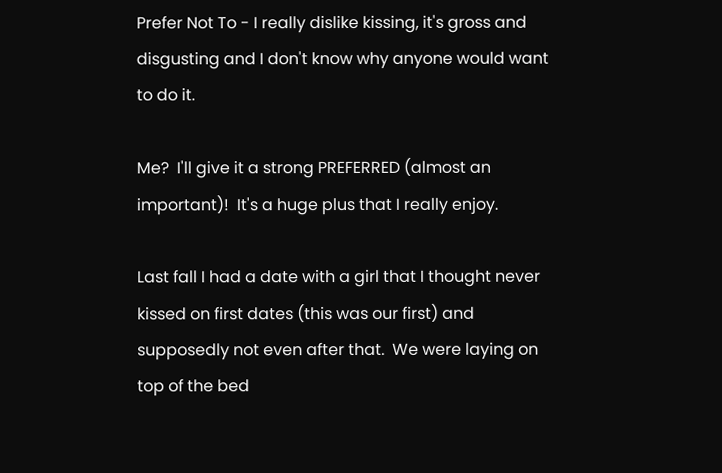Prefer Not To - I really dislike kissing, it's gross and disgusting and I don't know why anyone would want to do it.

Me?  I'll give it a strong PREFERRED (almost an important)!  It's a huge plus that I really enjoy.

Last fall I had a date with a girl that I thought never kissed on first dates (this was our first) and supposedly not even after that.  We were laying on top of the bed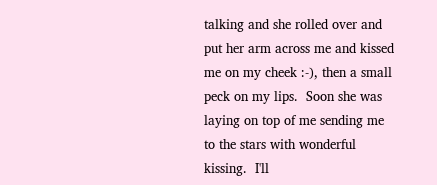talking and she rolled over and put her arm across me and kissed me on my cheek :-), then a small peck on my lips.  Soon she was laying on top of me sending me to the stars with wonderful kissing.  I'll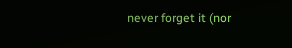never forget it (nor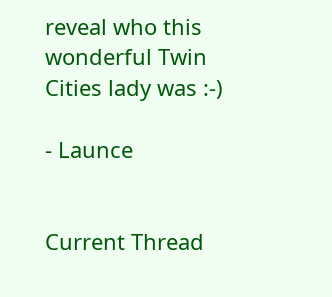reveal who this wonderful Twin Cities lady was :-)

- Launce


Current Thread